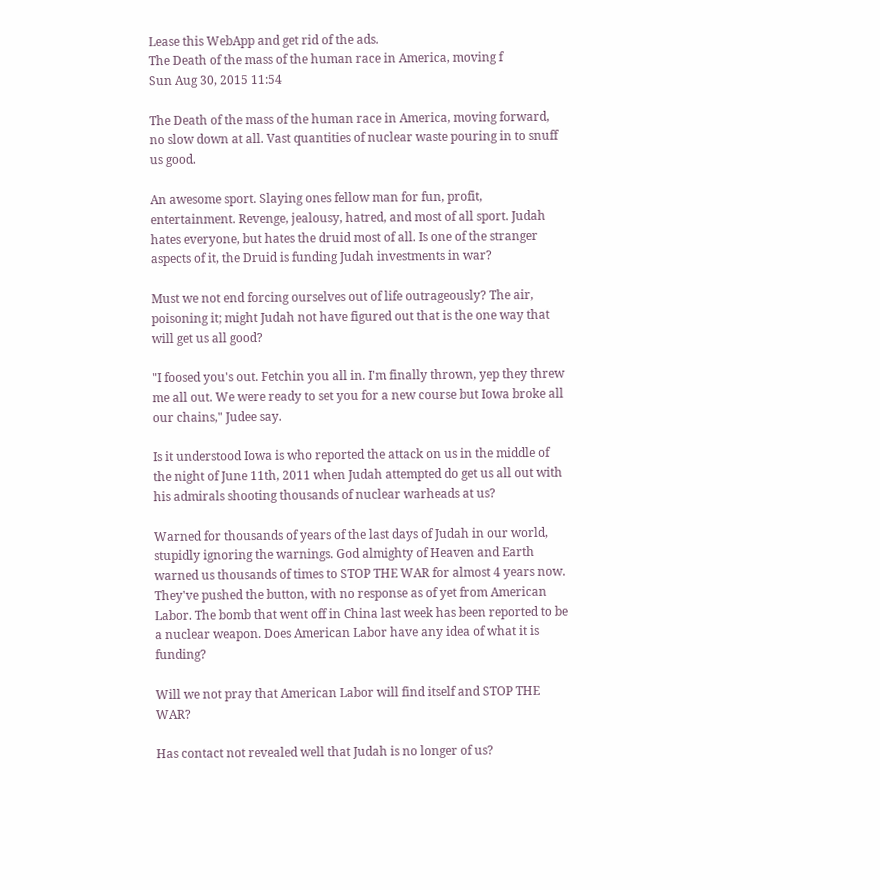Lease this WebApp and get rid of the ads.
The Death of the mass of the human race in America, moving f
Sun Aug 30, 2015 11:54

The Death of the mass of the human race in America, moving forward, no slow down at all. Vast quantities of nuclear waste pouring in to snuff us good.

An awesome sport. Slaying ones fellow man for fun, profit, entertainment. Revenge, jealousy, hatred, and most of all sport. Judah hates everyone, but hates the druid most of all. Is one of the stranger aspects of it, the Druid is funding Judah investments in war?

Must we not end forcing ourselves out of life outrageously? The air, poisoning it; might Judah not have figured out that is the one way that will get us all good?

"I foosed you's out. Fetchin you all in. I'm finally thrown, yep they threw me all out. We were ready to set you for a new course but Iowa broke all our chains," Judee say.

Is it understood Iowa is who reported the attack on us in the middle of the night of June 11th, 2011 when Judah attempted do get us all out with his admirals shooting thousands of nuclear warheads at us?

Warned for thousands of years of the last days of Judah in our world, stupidly ignoring the warnings. God almighty of Heaven and Earth warned us thousands of times to STOP THE WAR for almost 4 years now. They've pushed the button, with no response as of yet from American Labor. The bomb that went off in China last week has been reported to be a nuclear weapon. Does American Labor have any idea of what it is funding?

Will we not pray that American Labor will find itself and STOP THE WAR?

Has contact not revealed well that Judah is no longer of us?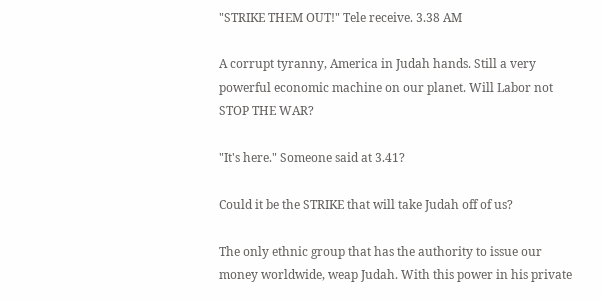"STRIKE THEM OUT!" Tele receive. 3.38 AM

A corrupt tyranny, America in Judah hands. Still a very powerful economic machine on our planet. Will Labor not STOP THE WAR?

"It's here." Someone said at 3.41?

Could it be the STRIKE that will take Judah off of us?

The only ethnic group that has the authority to issue our money worldwide, weap Judah. With this power in his private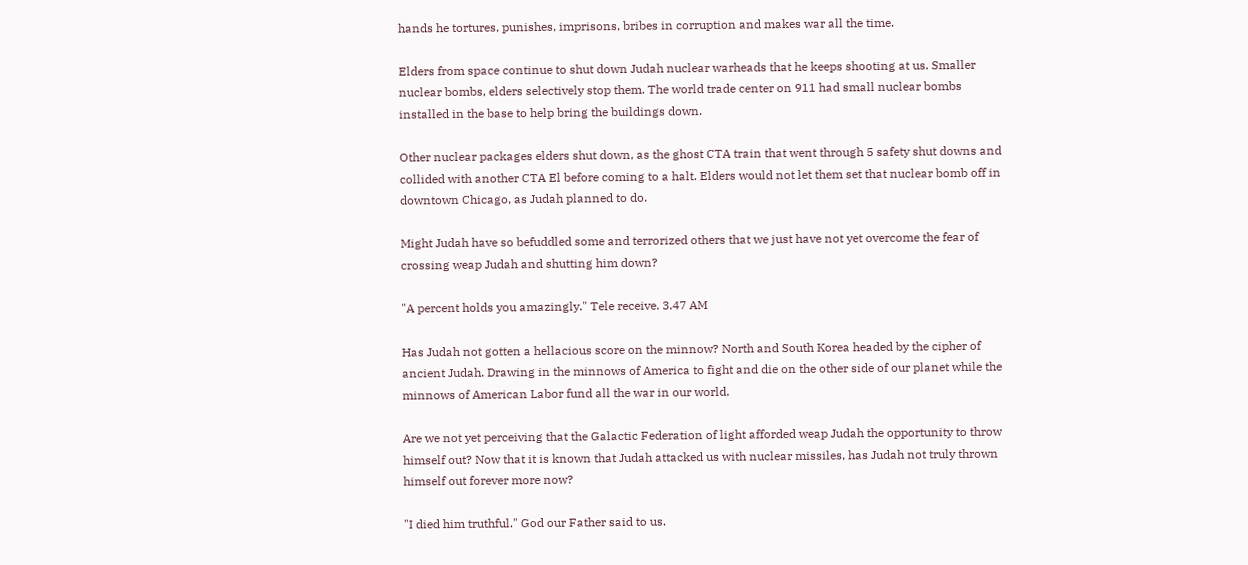hands he tortures, punishes, imprisons, bribes in corruption and makes war all the time.

Elders from space continue to shut down Judah nuclear warheads that he keeps shooting at us. Smaller nuclear bombs, elders selectively stop them. The world trade center on 911 had small nuclear bombs installed in the base to help bring the buildings down.

Other nuclear packages elders shut down, as the ghost CTA train that went through 5 safety shut downs and collided with another CTA El before coming to a halt. Elders would not let them set that nuclear bomb off in downtown Chicago, as Judah planned to do.

Might Judah have so befuddled some and terrorized others that we just have not yet overcome the fear of crossing weap Judah and shutting him down?

"A percent holds you amazingly." Tele receive. 3.47 AM

Has Judah not gotten a hellacious score on the minnow? North and South Korea headed by the cipher of ancient Judah. Drawing in the minnows of America to fight and die on the other side of our planet while the minnows of American Labor fund all the war in our world.

Are we not yet perceiving that the Galactic Federation of light afforded weap Judah the opportunity to throw himself out? Now that it is known that Judah attacked us with nuclear missiles, has Judah not truly thrown himself out forever more now?

"I died him truthful." God our Father said to us.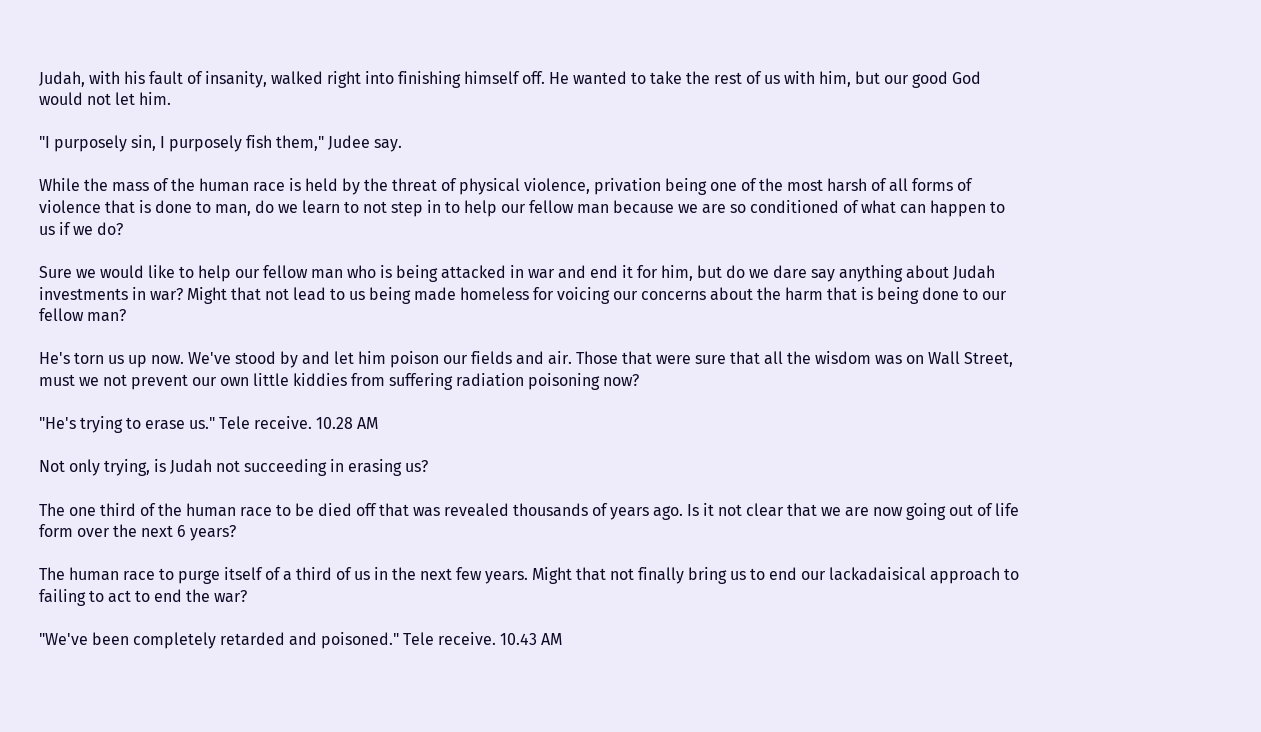Judah, with his fault of insanity, walked right into finishing himself off. He wanted to take the rest of us with him, but our good God would not let him.

"I purposely sin, I purposely fish them," Judee say.

While the mass of the human race is held by the threat of physical violence, privation being one of the most harsh of all forms of violence that is done to man, do we learn to not step in to help our fellow man because we are so conditioned of what can happen to us if we do?

Sure we would like to help our fellow man who is being attacked in war and end it for him, but do we dare say anything about Judah investments in war? Might that not lead to us being made homeless for voicing our concerns about the harm that is being done to our fellow man?

He's torn us up now. We've stood by and let him poison our fields and air. Those that were sure that all the wisdom was on Wall Street, must we not prevent our own little kiddies from suffering radiation poisoning now?

"He's trying to erase us." Tele receive. 10.28 AM

Not only trying, is Judah not succeeding in erasing us?

The one third of the human race to be died off that was revealed thousands of years ago. Is it not clear that we are now going out of life form over the next 6 years?

The human race to purge itself of a third of us in the next few years. Might that not finally bring us to end our lackadaisical approach to failing to act to end the war?

"We've been completely retarded and poisoned." Tele receive. 10.43 AM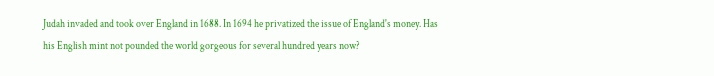Judah invaded and took over England in 1688. In 1694 he privatized the issue of England's money. Has his English mint not pounded the world gorgeous for several hundred years now?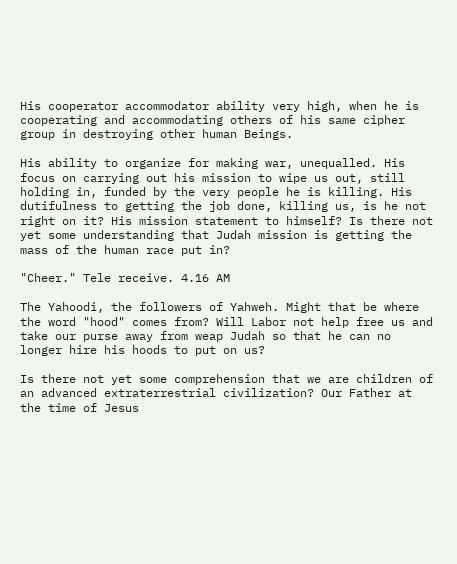His cooperator accommodator ability very high, when he is cooperating and accommodating others of his same cipher group in destroying other human Beings.

His ability to organize for making war, unequalled. His focus on carrying out his mission to wipe us out, still holding in, funded by the very people he is killing. His dutifulness to getting the job done, killing us, is he not right on it? His mission statement to himself? Is there not yet some understanding that Judah mission is getting the mass of the human race put in?

"Cheer." Tele receive. 4.16 AM

The Yahoodi, the followers of Yahweh. Might that be where the word "hood" comes from? Will Labor not help free us and take our purse away from weap Judah so that he can no longer hire his hoods to put on us?

Is there not yet some comprehension that we are children of an advanced extraterrestrial civilization? Our Father at the time of Jesus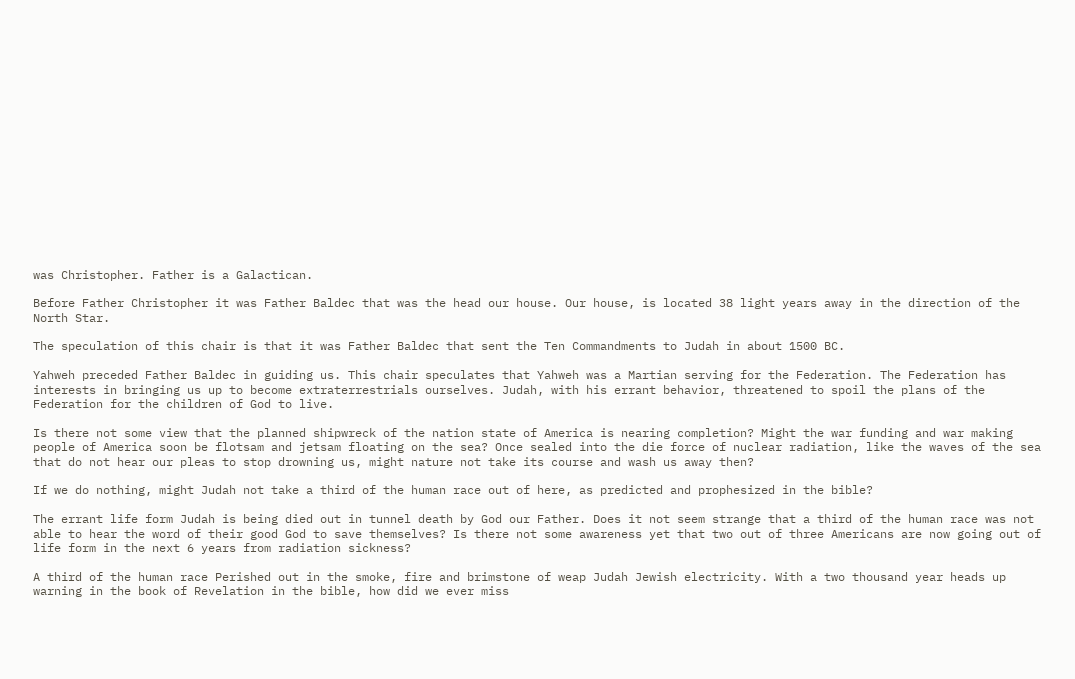was Christopher. Father is a Galactican.

Before Father Christopher it was Father Baldec that was the head our house. Our house, is located 38 light years away in the direction of the North Star.

The speculation of this chair is that it was Father Baldec that sent the Ten Commandments to Judah in about 1500 BC.

Yahweh preceded Father Baldec in guiding us. This chair speculates that Yahweh was a Martian serving for the Federation. The Federation has interests in bringing us up to become extraterrestrials ourselves. Judah, with his errant behavior, threatened to spoil the plans of the Federation for the children of God to live.

Is there not some view that the planned shipwreck of the nation state of America is nearing completion? Might the war funding and war making people of America soon be flotsam and jetsam floating on the sea? Once sealed into the die force of nuclear radiation, like the waves of the sea that do not hear our pleas to stop drowning us, might nature not take its course and wash us away then?

If we do nothing, might Judah not take a third of the human race out of here, as predicted and prophesized in the bible?

The errant life form Judah is being died out in tunnel death by God our Father. Does it not seem strange that a third of the human race was not able to hear the word of their good God to save themselves? Is there not some awareness yet that two out of three Americans are now going out of life form in the next 6 years from radiation sickness?

A third of the human race Perished out in the smoke, fire and brimstone of weap Judah Jewish electricity. With a two thousand year heads up warning in the book of Revelation in the bible, how did we ever miss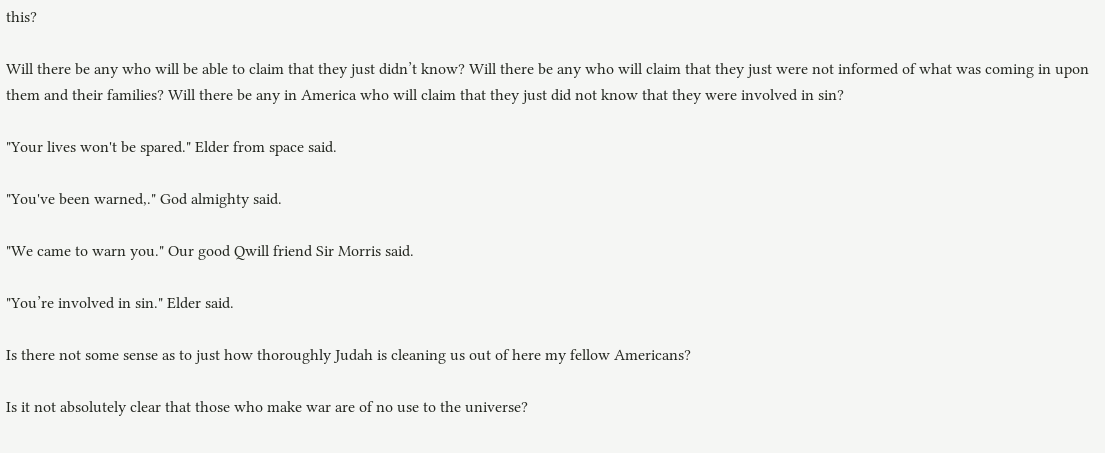this?

Will there be any who will be able to claim that they just didn’t know? Will there be any who will claim that they just were not informed of what was coming in upon them and their families? Will there be any in America who will claim that they just did not know that they were involved in sin?

"Your lives won't be spared." Elder from space said.

"You've been warned,." God almighty said.

"We came to warn you." Our good Qwill friend Sir Morris said.

"You’re involved in sin." Elder said.

Is there not some sense as to just how thoroughly Judah is cleaning us out of here my fellow Americans?

Is it not absolutely clear that those who make war are of no use to the universe?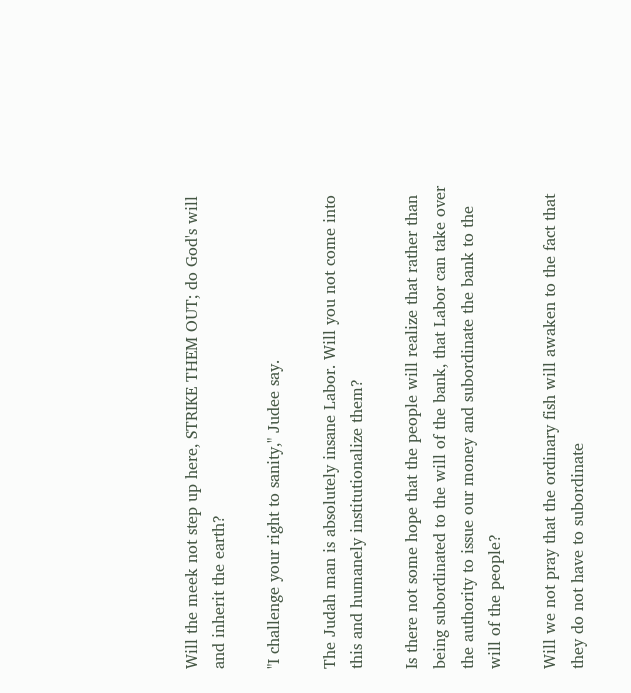Will the meek not step up here, STRIKE THEM OUT; do God's will and inherit the earth?

"I challenge your right to sanity," Judee say.

The Judah man is absolutely insane Labor. Will you not come into this and humanely institutionalize them?

Is there not some hope that the people will realize that rather than being subordinated to the will of the bank, that Labor can take over the authority to issue our money and subordinate the bank to the will of the people?

Will we not pray that the ordinary fish will awaken to the fact that they do not have to subordinate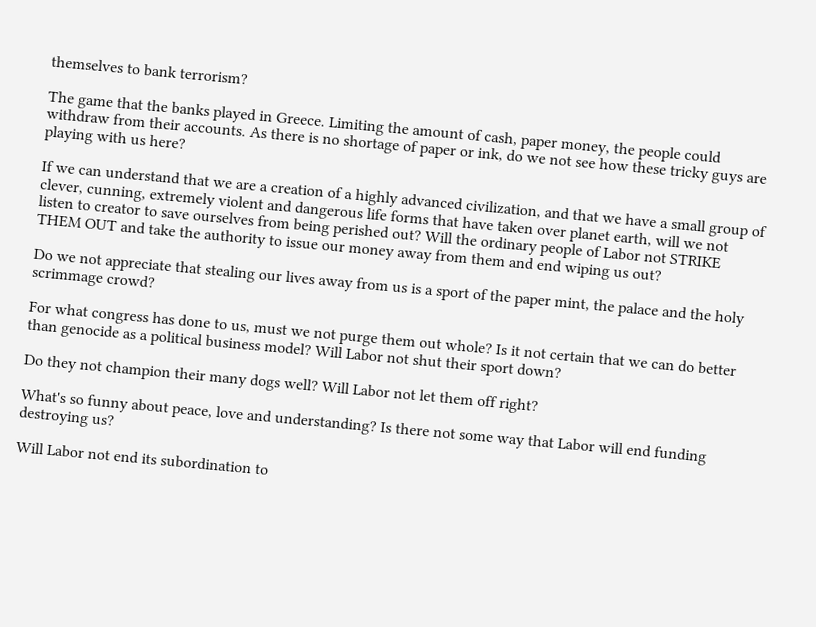themselves to bank terrorism?

The game that the banks played in Greece. Limiting the amount of cash, paper money, the people could withdraw from their accounts. As there is no shortage of paper or ink, do we not see how these tricky guys are playing with us here?

If we can understand that we are a creation of a highly advanced civilization, and that we have a small group of clever, cunning, extremely violent and dangerous life forms that have taken over planet earth, will we not listen to creator to save ourselves from being perished out? Will the ordinary people of Labor not STRIKE THEM OUT and take the authority to issue our money away from them and end wiping us out?

Do we not appreciate that stealing our lives away from us is a sport of the paper mint, the palace and the holy scrimmage crowd?

For what congress has done to us, must we not purge them out whole? Is it not certain that we can do better than genocide as a political business model? Will Labor not shut their sport down?

Do they not champion their many dogs well? Will Labor not let them off right?

What's so funny about peace, love and understanding? Is there not some way that Labor will end funding destroying us?

Will Labor not end its subordination to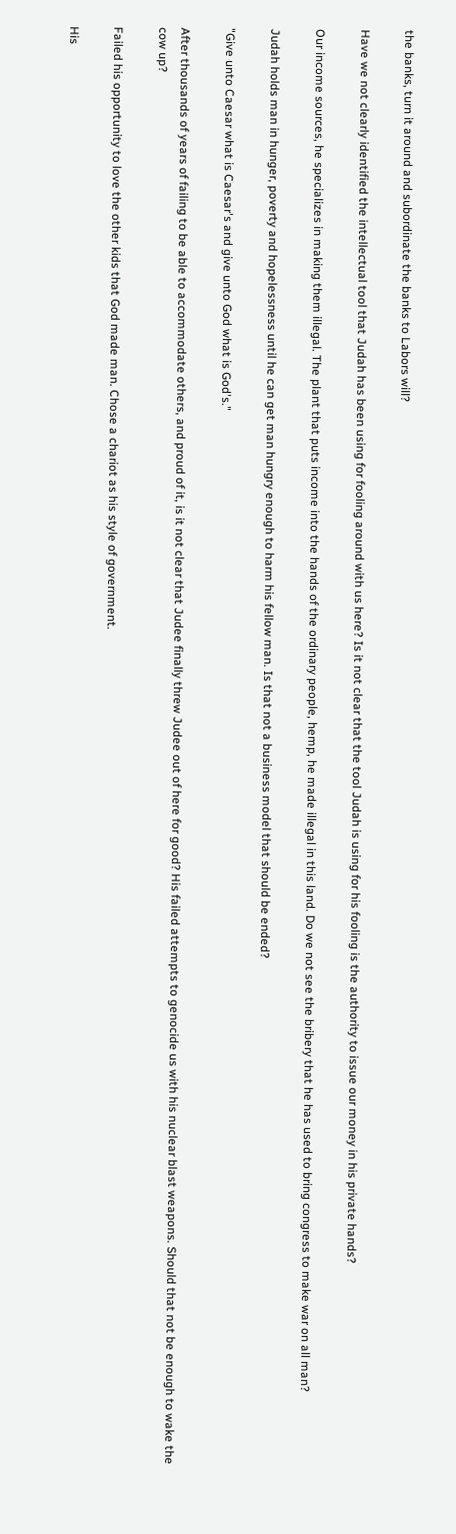the banks, turn it around and subordinate the banks to Labors will?

Have we not clearly identified the intellectual tool that Judah has been using for fooling around with us here? Is it not clear that the tool Judah is using for his fooling is the authority to issue our money in his private hands?

Our income sources, he specializes in making them illegal. The plant that puts income into the hands of the ordinary people, hemp, he made illegal in this land. Do we not see the bribery that he has used to bring congress to make war on all man?

Judah holds man in hunger, poverty and hopelessness until he can get man hungry enough to harm his fellow man. Is that not a business model that should be ended?

"Give unto Caesar what is Caesar's and give unto God what is God's."

After thousands of years of failing to be able to accommodate others, and proud of it, is it not clear that Judee finally threw Judee out of here for good? His failed attempts to genocide us with his nuclear blast weapons. Should that not be enough to wake the cow up?

Failed his opportunity to love the other kids that God made man. Chose a chariot as his style of government.

His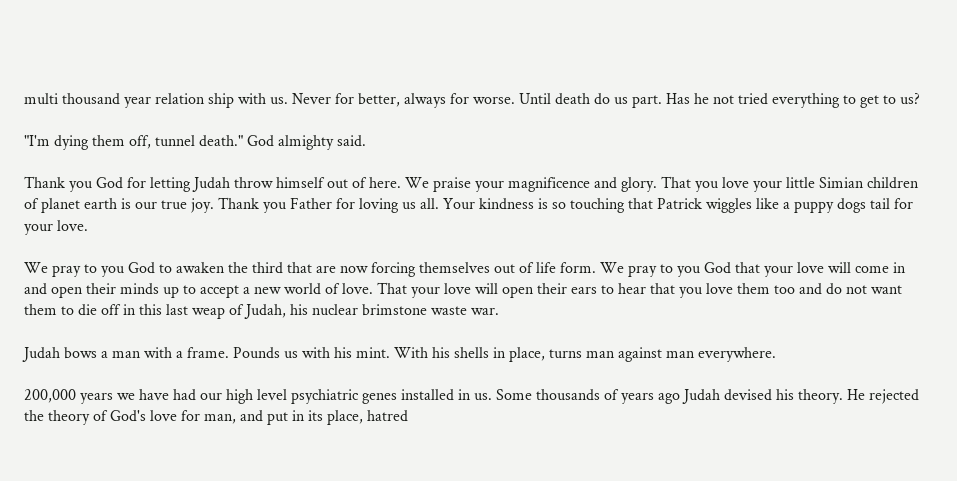multi thousand year relation ship with us. Never for better, always for worse. Until death do us part. Has he not tried everything to get to us?

"I'm dying them off, tunnel death." God almighty said.

Thank you God for letting Judah throw himself out of here. We praise your magnificence and glory. That you love your little Simian children of planet earth is our true joy. Thank you Father for loving us all. Your kindness is so touching that Patrick wiggles like a puppy dogs tail for your love.

We pray to you God to awaken the third that are now forcing themselves out of life form. We pray to you God that your love will come in and open their minds up to accept a new world of love. That your love will open their ears to hear that you love them too and do not want them to die off in this last weap of Judah, his nuclear brimstone waste war.

Judah bows a man with a frame. Pounds us with his mint. With his shells in place, turns man against man everywhere.

200,000 years we have had our high level psychiatric genes installed in us. Some thousands of years ago Judah devised his theory. He rejected the theory of God's love for man, and put in its place, hatred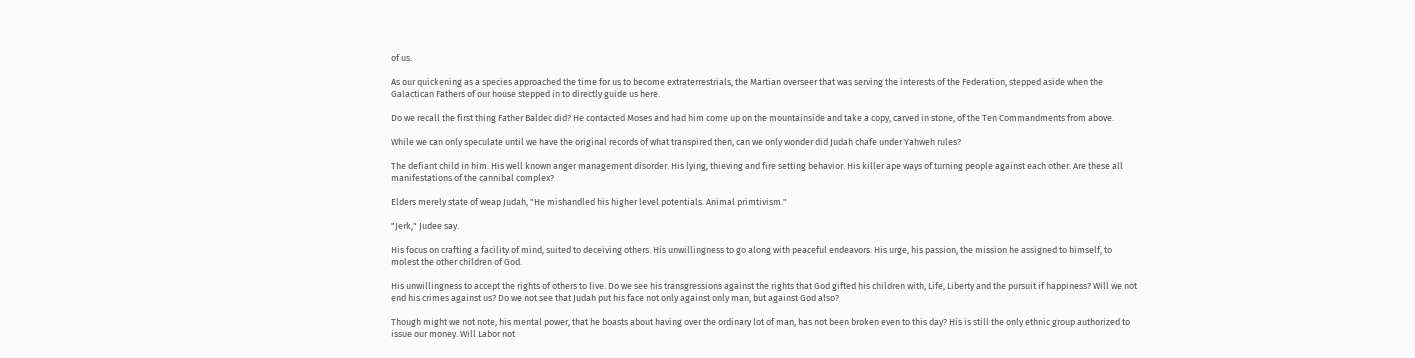of us.

As our quickening as a species approached the time for us to become extraterrestrials, the Martian overseer that was serving the interests of the Federation, stepped aside when the Galactican Fathers of our house stepped in to directly guide us here.

Do we recall the first thing Father Baldec did? He contacted Moses and had him come up on the mountainside and take a copy, carved in stone, of the Ten Commandments from above.

While we can only speculate until we have the original records of what transpired then, can we only wonder did Judah chafe under Yahweh rules?

The defiant child in him. His well known anger management disorder. His lying, thieving and fire setting behavior. His killer ape ways of turning people against each other. Are these all manifestations of the cannibal complex?

Elders merely state of weap Judah, "He mishandled his higher level potentials. Animal primtivism."

"Jerk," Judee say.

His focus on crafting a facility of mind, suited to deceiving others. His unwillingness to go along with peaceful endeavors. His urge, his passion, the mission he assigned to himself, to molest the other children of God.

His unwillingness to accept the rights of others to live. Do we see his transgressions against the rights that God gifted his children with, Life, Liberty and the pursuit if happiness? Will we not end his crimes against us? Do we not see that Judah put his face not only against only man, but against God also?

Though might we not note, his mental power, that he boasts about having over the ordinary lot of man, has not been broken even to this day? His is still the only ethnic group authorized to issue our money. Will Labor not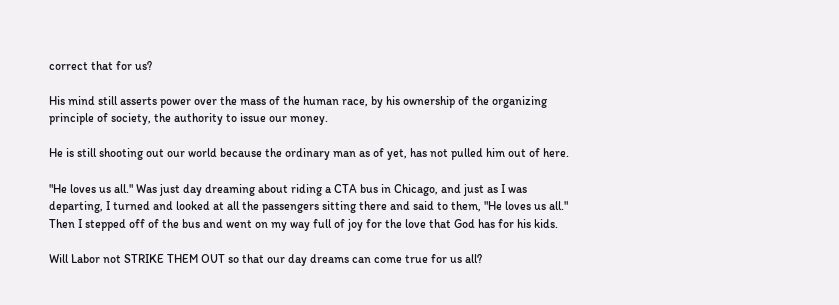correct that for us?

His mind still asserts power over the mass of the human race, by his ownership of the organizing principle of society, the authority to issue our money.

He is still shooting out our world because the ordinary man as of yet, has not pulled him out of here.

"He loves us all." Was just day dreaming about riding a CTA bus in Chicago, and just as I was departing, I turned and looked at all the passengers sitting there and said to them, "He loves us all." Then I stepped off of the bus and went on my way full of joy for the love that God has for his kids.

Will Labor not STRIKE THEM OUT so that our day dreams can come true for us all?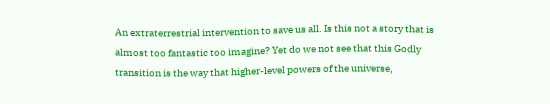An extraterrestrial intervention to save us all. Is this not a story that is almost too fantastic too imagine? Yet do we not see that this Godly transition is the way that higher-level powers of the universe,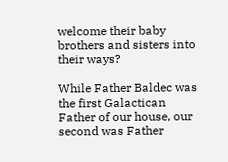welcome their baby brothers and sisters into their ways?

While Father Baldec was the first Galactican Father of our house, our second was Father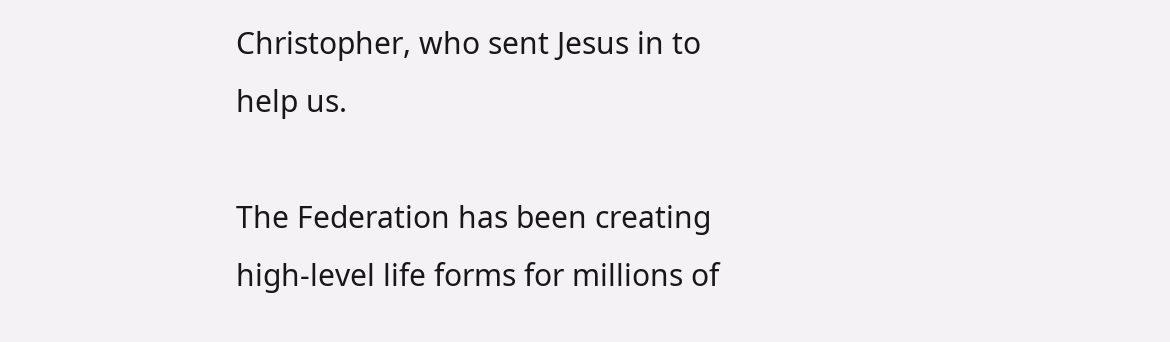Christopher, who sent Jesus in to help us.

The Federation has been creating high-level life forms for millions of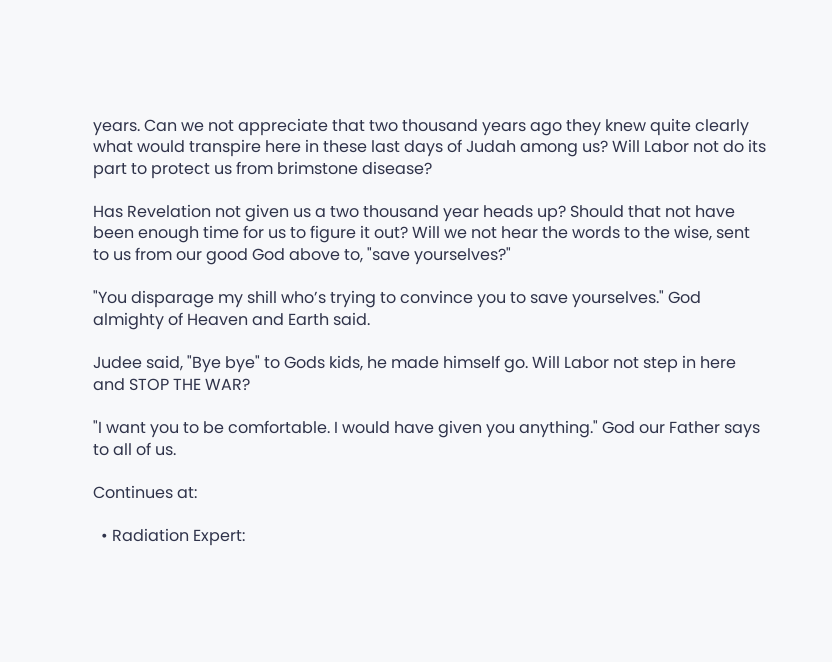years. Can we not appreciate that two thousand years ago they knew quite clearly what would transpire here in these last days of Judah among us? Will Labor not do its part to protect us from brimstone disease?

Has Revelation not given us a two thousand year heads up? Should that not have been enough time for us to figure it out? Will we not hear the words to the wise, sent to us from our good God above to, "save yourselves?"

"You disparage my shill who’s trying to convince you to save yourselves." God almighty of Heaven and Earth said.

Judee said, "Bye bye" to Gods kids, he made himself go. Will Labor not step in here and STOP THE WAR?

"I want you to be comfortable. I would have given you anything." God our Father says to all of us.

Continues at:

  • Radiation Expert: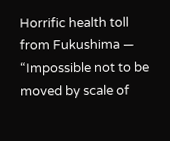Horrific health toll from Fukushima — “Impossible not to be moved by scale of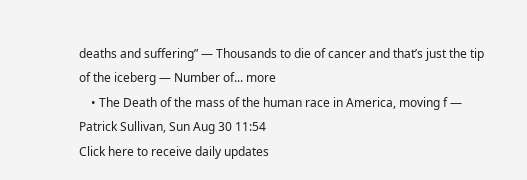deaths and suffering” — Thousands to die of cancer and that’s just the tip of the iceberg — Number of... more
    • The Death of the mass of the human race in America, moving f — Patrick Sullivan, Sun Aug 30 11:54
Click here to receive daily updates